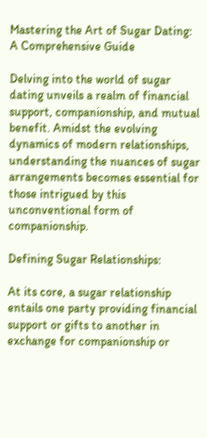Mastering the Art of Sugar Dating: A Comprehensive Guide

Delving into the world of sugar dating unveils a realm of financial support, companionship, and mutual benefit. Amidst the evolving dynamics of modern relationships, understanding the nuances of sugar arrangements becomes essential for those intrigued by this unconventional form of companionship.

Defining Sugar Relationships:

At its core, a sugar relationship entails one party providing financial support or gifts to another in exchange for companionship or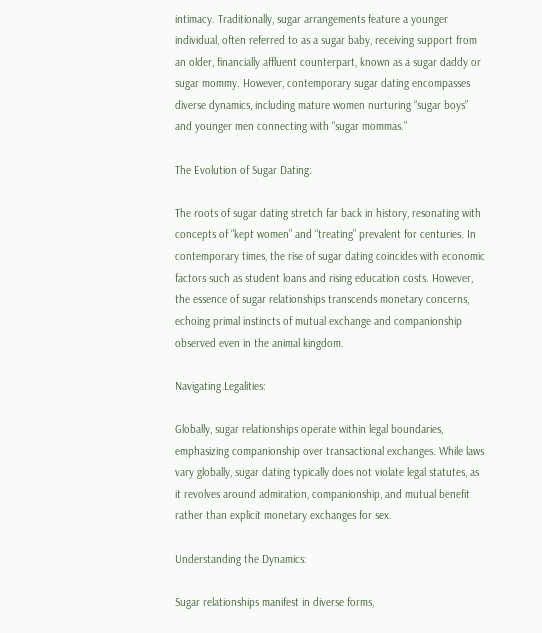intimacy. Traditionally, sugar arrangements feature a younger individual, often referred to as a sugar baby, receiving support from an older, financially affluent counterpart, known as a sugar daddy or sugar mommy. However, contemporary sugar dating encompasses diverse dynamics, including mature women nurturing “sugar boys” and younger men connecting with “sugar mommas.”

The Evolution of Sugar Dating:

The roots of sugar dating stretch far back in history, resonating with concepts of “kept women” and “treating” prevalent for centuries. In contemporary times, the rise of sugar dating coincides with economic factors such as student loans and rising education costs. However, the essence of sugar relationships transcends monetary concerns, echoing primal instincts of mutual exchange and companionship observed even in the animal kingdom.

Navigating Legalities:

Globally, sugar relationships operate within legal boundaries, emphasizing companionship over transactional exchanges. While laws vary globally, sugar dating typically does not violate legal statutes, as it revolves around admiration, companionship, and mutual benefit rather than explicit monetary exchanges for sex.

Understanding the Dynamics:

Sugar relationships manifest in diverse forms,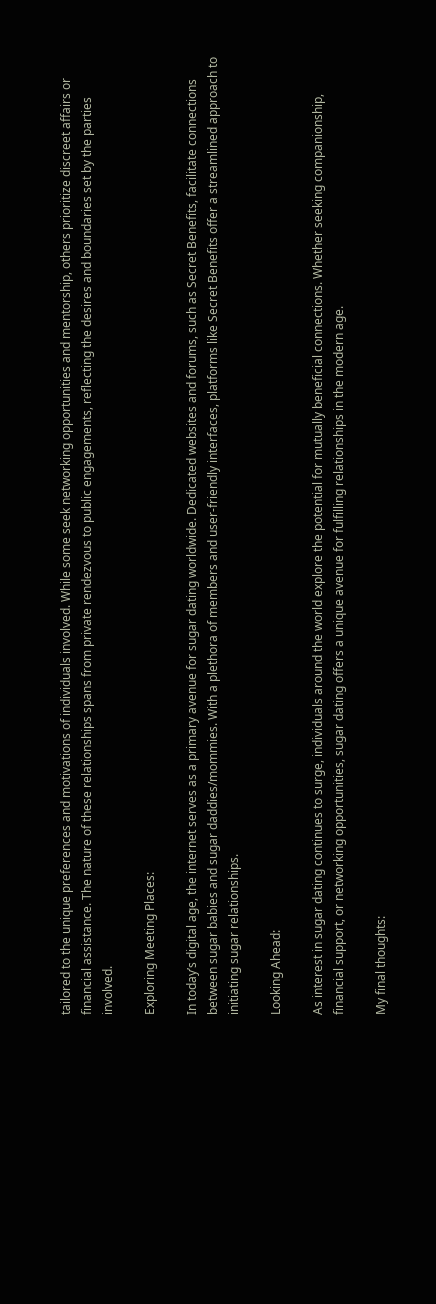tailored to the unique preferences and motivations of individuals involved. While some seek networking opportunities and mentorship, others prioritize discreet affairs or financial assistance. The nature of these relationships spans from private rendezvous to public engagements, reflecting the desires and boundaries set by the parties involved.

Exploring Meeting Places:

In today’s digital age, the internet serves as a primary avenue for sugar dating worldwide. Dedicated websites and forums, such as Secret Benefits, facilitate connections between sugar babies and sugar daddies/mommies. With a plethora of members and user-friendly interfaces, platforms like Secret Benefits offer a streamlined approach to initiating sugar relationships.

Looking Ahead:

As interest in sugar dating continues to surge, individuals around the world explore the potential for mutually beneficial connections. Whether seeking companionship, financial support, or networking opportunities, sugar dating offers a unique avenue for fulfilling relationships in the modern age.

My final thoughts: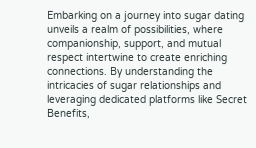Embarking on a journey into sugar dating unveils a realm of possibilities, where companionship, support, and mutual respect intertwine to create enriching connections. By understanding the intricacies of sugar relationships and leveraging dedicated platforms like Secret Benefits,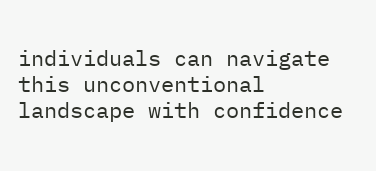individuals can navigate this unconventional landscape with confidence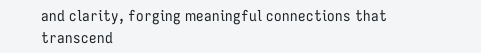and clarity, forging meaningful connections that transcend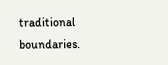traditional boundaries.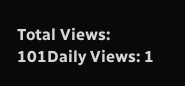Total Views: 101Daily Views: 1